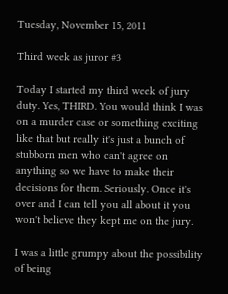Tuesday, November 15, 2011

Third week as juror #3

Today I started my third week of jury duty. Yes, THIRD. You would think I was on a murder case or something exciting like that but really it's just a bunch of stubborn men who can't agree on anything so we have to make their decisions for them. Seriously. Once it's over and I can tell you all about it you won't believe they kept me on the jury.

I was a little grumpy about the possibility of being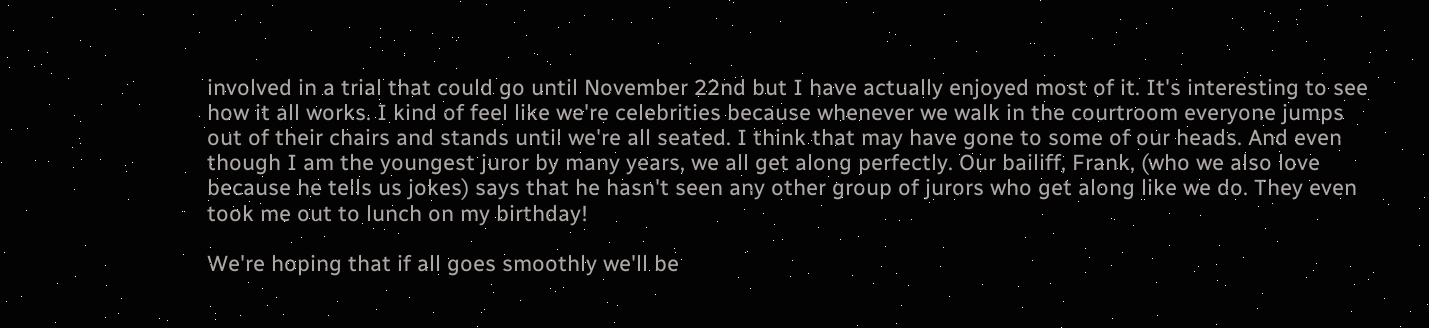involved in a trial that could go until November 22nd but I have actually enjoyed most of it. It's interesting to see how it all works. I kind of feel like we're celebrities because whenever we walk in the courtroom everyone jumps out of their chairs and stands until we're all seated. I think that may have gone to some of our heads. And even though I am the youngest juror by many years, we all get along perfectly. Our bailiff, Frank, (who we also love because he tells us jokes) says that he hasn't seen any other group of jurors who get along like we do. They even took me out to lunch on my birthday!

We're hoping that if all goes smoothly we'll be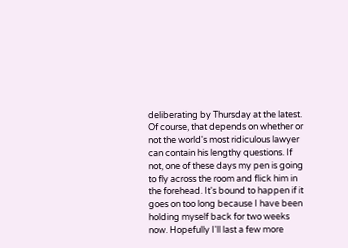deliberating by Thursday at the latest. Of course, that depends on whether or not the world's most ridiculous lawyer can contain his lengthy questions. If not, one of these days my pen is going to fly across the room and flick him in the forehead. It's bound to happen if it goes on too long because I have been holding myself back for two weeks now. Hopefully I'll last a few more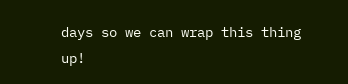days so we can wrap this thing up!